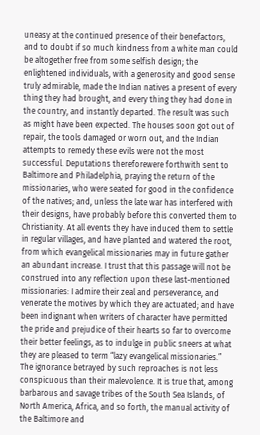uneasy at the continued presence of their benefactors, and to doubt if so much kindness from a white man could be altogether free from some selfish design; the enlightened individuals, with a generosity and good sense truly admirable, made the Indian natives a present of every thing they had brought, and every thing they had done in the country, and instantly departed. The result was such as might have been expected. The houses soon got out of repair, the tools damaged or worn out, and the Indian attempts to remedy these evils were not the most successful. Deputations thereforewere forthwith sent to Baltimore and Philadelphia, praying the return of the missionaries, who were seated for good in the confidence of the natives; and, unless the late war has interfered with their designs, have probably before this converted them to Christianity. At all events they have induced them to settle in regular villages, and have planted and watered the root, from which evangelical missionaries may in future gather an abundant increase. I trust that this passage will not be construed into any reflection upon these last-mentioned missionaries: I admire their zeal and perseverance, and venerate the motives by which they are actuated; and have been indignant when writers of character have permitted the pride and prejudice of their hearts so far to overcome their better feelings, as to indulge in public sneers at what they are pleased to term “lazy evangelical missionaries.” The ignorance betrayed by such reproaches is not less conspicuous than their malevolence. It is true that, among barbarous and savage tribes of the South Sea Islands, of North America, Africa, and so forth, the manual activity of the Baltimore and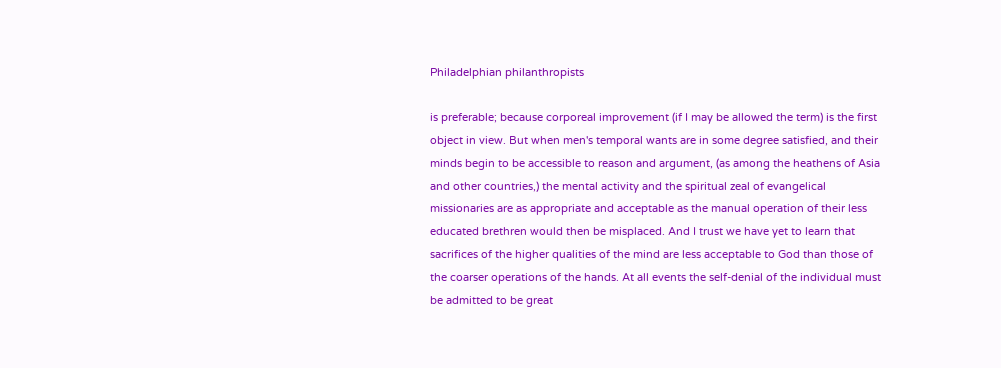Philadelphian philanthropists

is preferable; because corporeal improvement (if I may be allowed the term) is the first object in view. But when men's temporal wants are in some degree satisfied, and their minds begin to be accessible to reason and argument, (as among the heathens of Asia and other countries,) the mental activity and the spiritual zeal of evangelical missionaries are as appropriate and acceptable as the manual operation of their less educated brethren would then be misplaced. And I trust we have yet to learn that sacrifices of the higher qualities of the mind are less acceptable to God than those of the coarser operations of the hands. At all events the self-denial of the individual must be admitted to be great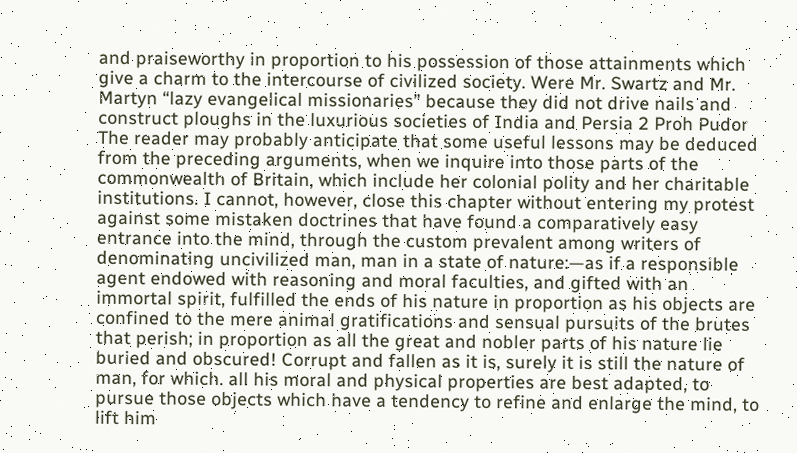and praiseworthy in proportion to his possession of those attainments which give a charm to the intercourse of civilized society. Were Mr. Swartz and Mr. Martyn “lazy evangelical missionaries” because they did not drive nails and construct ploughs in the luxurious societies of India and Persia 2 Proh Pudor The reader may probably anticipate that some useful lessons may be deduced from the preceding arguments, when we inquire into those parts of the commonwealth of Britain, which include her colonial polity and her charitable institutions. I cannot, however, close this chapter without entering my protest against some mistaken doctrines that have found a comparatively easy entrance into the mind, through the custom prevalent among writers of denominating uncivilized man, man in a state of nature:—as if a responsible agent endowed with reasoning and moral faculties, and gifted with an immortal spirit, fulfilled the ends of his nature in proportion as his objects are confined to the mere animal gratifications and sensual pursuits of the brutes that perish; in proportion as all the great and nobler parts of his nature lie buried and obscured! Corrupt and fallen as it is, surely it is still the nature of man, for which. all his moral and physical properties are best adapted, to pursue those objects which have a tendency to refine and enlarge the mind, to lift him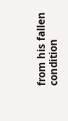from his fallen condition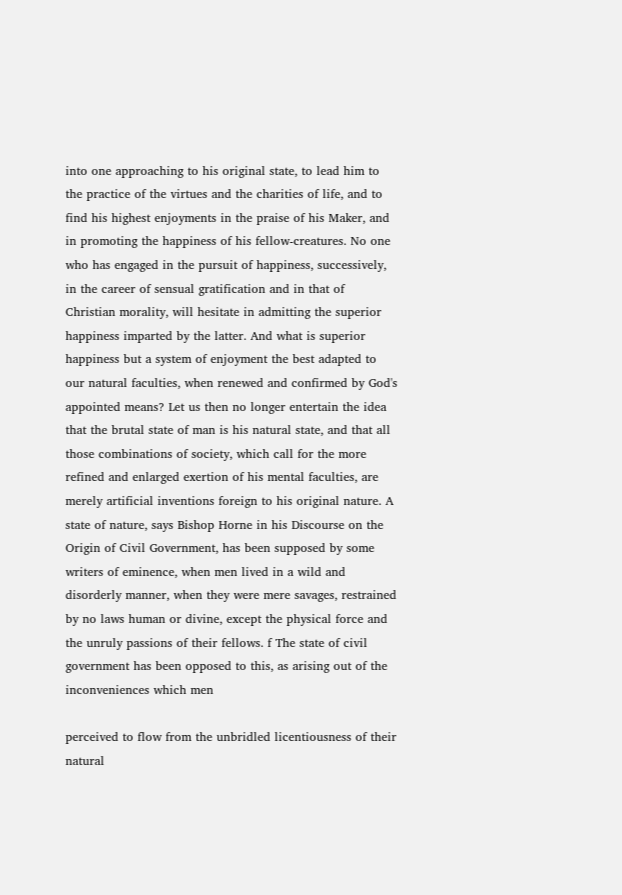into one approaching to his original state, to lead him to the practice of the virtues and the charities of life, and to find his highest enjoyments in the praise of his Maker, and in promoting the happiness of his fellow-creatures. No one who has engaged in the pursuit of happiness, successively, in the career of sensual gratification and in that of Christian morality, will hesitate in admitting the superior happiness imparted by the latter. And what is superior happiness but a system of enjoyment the best adapted to our natural faculties, when renewed and confirmed by God's appointed means? Let us then no longer entertain the idea that the brutal state of man is his natural state, and that all those combinations of society, which call for the more refined and enlarged exertion of his mental faculties, are merely artificial inventions foreign to his original nature. A state of nature, says Bishop Horne in his Discourse on the Origin of Civil Government, has been supposed by some writers of eminence, when men lived in a wild and disorderly manner, when they were mere savages, restrained by no laws human or divine, except the physical force and the unruly passions of their fellows. f The state of civil government has been opposed to this, as arising out of the inconveniences which men

perceived to flow from the unbridled licentiousness of their natural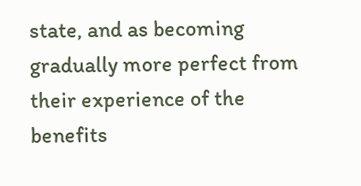state, and as becoming gradually more perfect from their experience of the benefits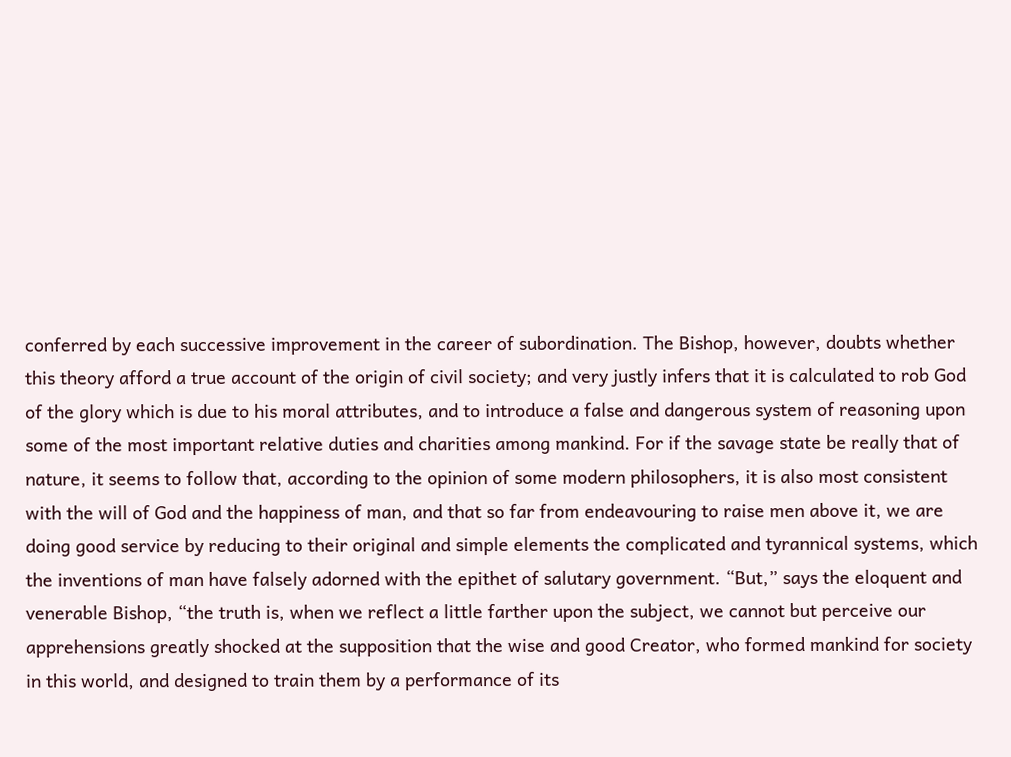conferred by each successive improvement in the career of subordination. The Bishop, however, doubts whether this theory afford a true account of the origin of civil society; and very justly infers that it is calculated to rob God of the glory which is due to his moral attributes, and to introduce a false and dangerous system of reasoning upon some of the most important relative duties and charities among mankind. For if the savage state be really that of nature, it seems to follow that, according to the opinion of some modern philosophers, it is also most consistent with the will of God and the happiness of man, and that so far from endeavouring to raise men above it, we are doing good service by reducing to their original and simple elements the complicated and tyrannical systems, which the inventions of man have falsely adorned with the epithet of salutary government. “But,” says the eloquent and venerable Bishop, “the truth is, when we reflect a little farther upon the subject, we cannot but perceive our apprehensions greatly shocked at the supposition that the wise and good Creator, who formed mankind for society in this world, and designed to train them by a performance of its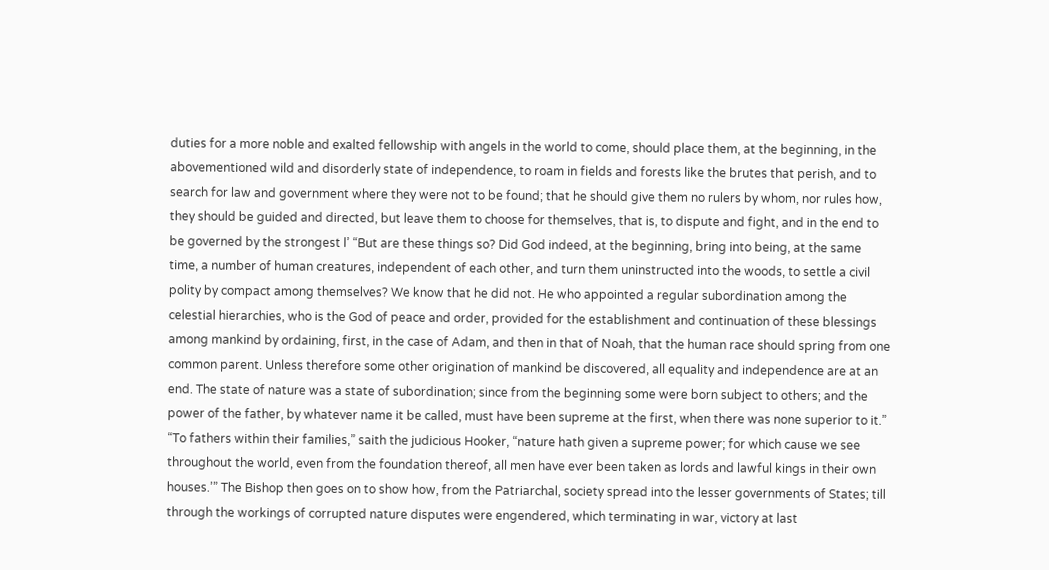duties for a more noble and exalted fellowship with angels in the world to come, should place them, at the beginning, in the abovementioned wild and disorderly state of independence, to roam in fields and forests like the brutes that perish, and to search for law and government where they were not to be found; that he should give them no rulers by whom, nor rules how, they should be guided and directed, but leave them to choose for themselves, that is, to dispute and fight, and in the end to be governed by the strongest l’ “But are these things so? Did God indeed, at the beginning, bring into being, at the same time, a number of human creatures, independent of each other, and turn them uninstructed into the woods, to settle a civil polity by compact among themselves? We know that he did not. He who appointed a regular subordination among the celestial hierarchies, who is the God of peace and order, provided for the establishment and continuation of these blessings among mankind by ordaining, first, in the case of Adam, and then in that of Noah, that the human race should spring from one common parent. Unless therefore some other origination of mankind be discovered, all equality and independence are at an end. The state of nature was a state of subordination; since from the beginning some were born subject to others; and the power of the father, by whatever name it be called, must have been supreme at the first, when there was none superior to it.” “To fathers within their families,” saith the judicious Hooker, “nature hath given a supreme power; for which cause we see throughout the world, even from the foundation thereof, all men have ever been taken as lords and lawful kings in their own houses.’” The Bishop then goes on to show how, from the Patriarchal, society spread into the lesser governments of States; till through the workings of corrupted nature disputes were engendered, which terminating in war, victory at last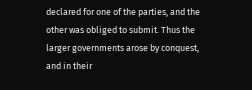declared for one of the parties, and the other was obliged to submit. Thus the larger governments arose by conquest, and in their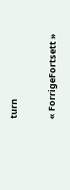turn

« ForrigeFortsett »